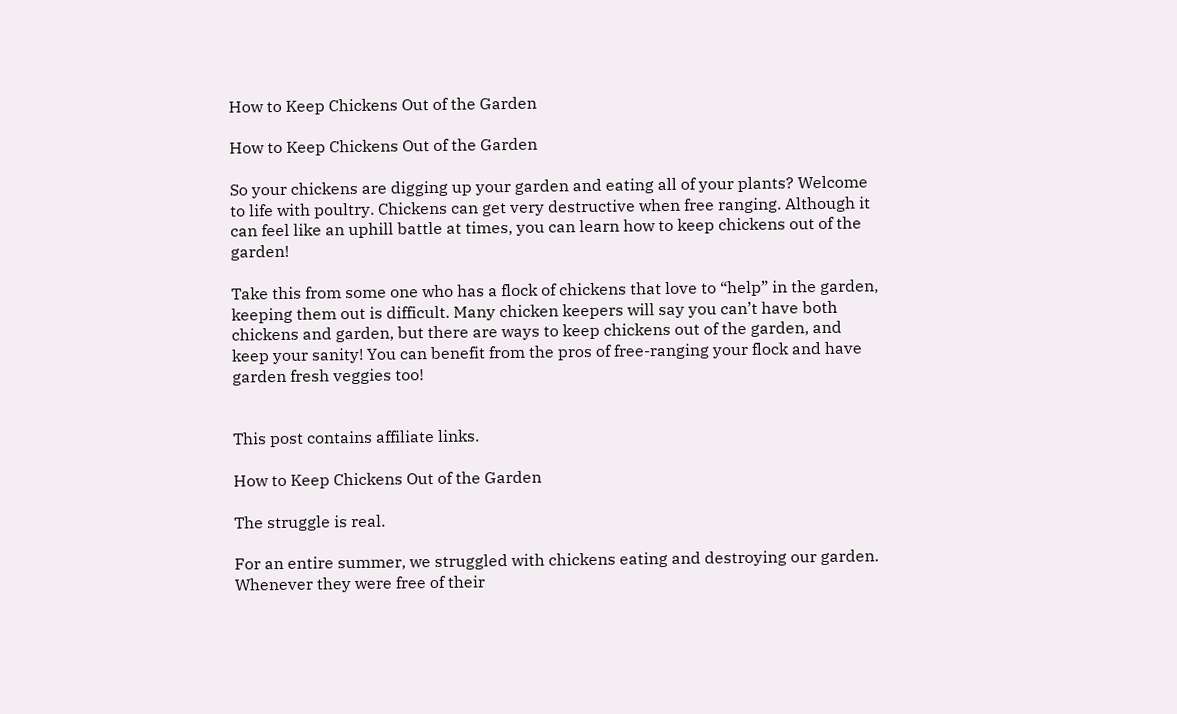How to Keep Chickens Out of the Garden

How to Keep Chickens Out of the Garden

So your chickens are digging up your garden and eating all of your plants? Welcome to life with poultry. Chickens can get very destructive when free ranging. Although it can feel like an uphill battle at times, you can learn how to keep chickens out of the garden!

Take this from some one who has a flock of chickens that love to “help” in the garden, keeping them out is difficult. Many chicken keepers will say you can’t have both chickens and garden, but there are ways to keep chickens out of the garden, and keep your sanity! You can benefit from the pros of free-ranging your flock and have garden fresh veggies too!


This post contains affiliate links.

How to Keep Chickens Out of the Garden

The struggle is real.

For an entire summer, we struggled with chickens eating and destroying our garden. Whenever they were free of their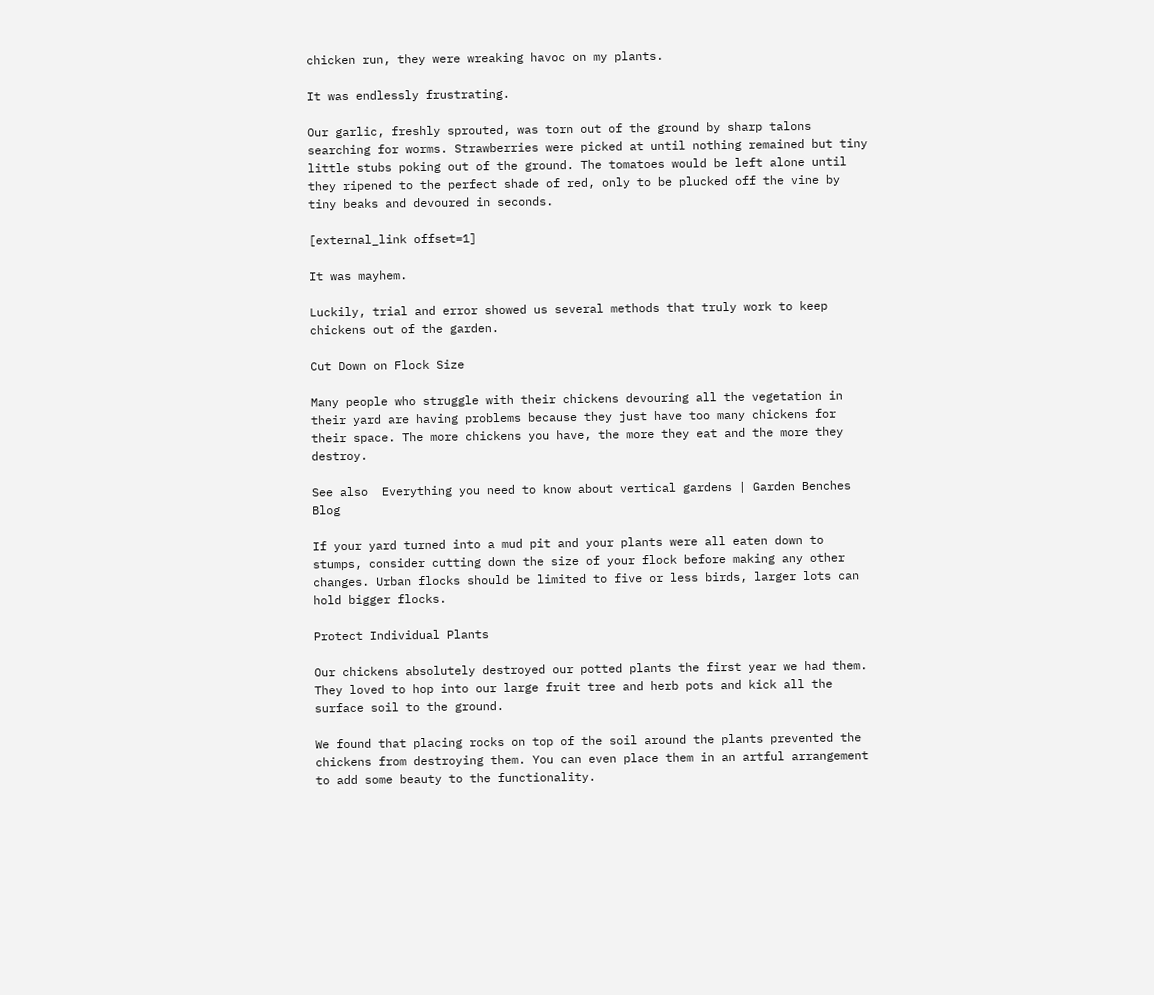chicken run, they were wreaking havoc on my plants.

It was endlessly frustrating.

Our garlic, freshly sprouted, was torn out of the ground by sharp talons searching for worms. Strawberries were picked at until nothing remained but tiny little stubs poking out of the ground. The tomatoes would be left alone until they ripened to the perfect shade of red, only to be plucked off the vine by tiny beaks and devoured in seconds.

[external_link offset=1]

It was mayhem.

Luckily, trial and error showed us several methods that truly work to keep chickens out of the garden.

Cut Down on Flock Size

Many people who struggle with their chickens devouring all the vegetation in their yard are having problems because they just have too many chickens for their space. The more chickens you have, the more they eat and the more they destroy.

See also  Everything you need to know about vertical gardens | Garden Benches Blog

If your yard turned into a mud pit and your plants were all eaten down to stumps, consider cutting down the size of your flock before making any other changes. Urban flocks should be limited to five or less birds, larger lots can hold bigger flocks.

Protect Individual Plants

Our chickens absolutely destroyed our potted plants the first year we had them. They loved to hop into our large fruit tree and herb pots and kick all the surface soil to the ground.

We found that placing rocks on top of the soil around the plants prevented the chickens from destroying them. You can even place them in an artful arrangement to add some beauty to the functionality.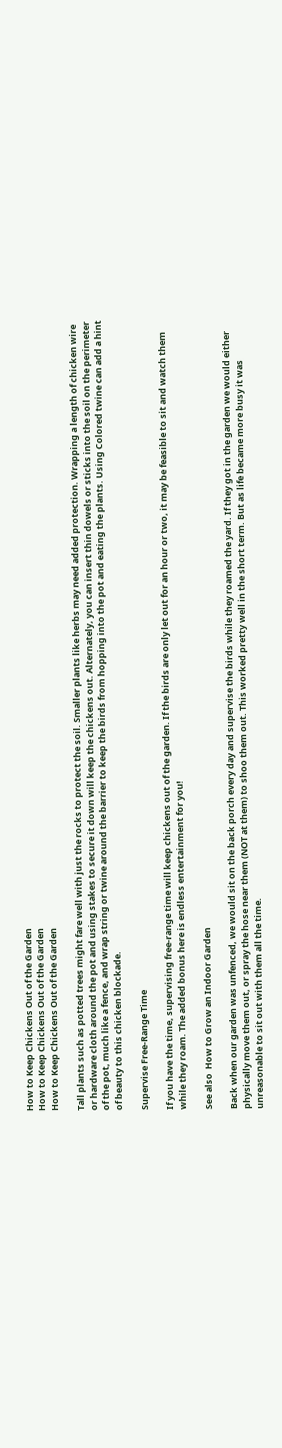How to Keep Chickens Out of the Garden
How to Keep Chickens Out of the Garden
How to Keep Chickens Out of the Garden

Tall plants such as potted trees might fare well with just the rocks to protect the soil. Smaller plants like herbs may need added protection. Wrapping a length of chicken wire or hardware cloth around the pot and using stakes to secure it down will keep the chickens out. Alternately, you can insert thin dowels or sticks into the soil on the perimeter of the pot, much like a fence, and wrap string or twine around the barrier to keep the birds from hopping into the pot and eating the plants. Using Colored twine can add a hint of beauty to this chicken blockade.

Supervise Free-Range Time

If you have the time, supervising free-range time will keep chickens out of the garden. If the birds are only let out for an hour or two, it may be feasible to sit and watch them while they roam. The added bonus here is endless entertainment for you!

See also  How to Grow an Indoor Garden

Back when our garden was unfenced, we would sit on the back porch every day and supervise the birds while they roamed the yard. If they got in the garden we would either physically move them out, or spray the hose near them (NOT at them) to shoo them out. This worked pretty well in the short term. But as life became more busy it was unreasonable to sit out with them all the time.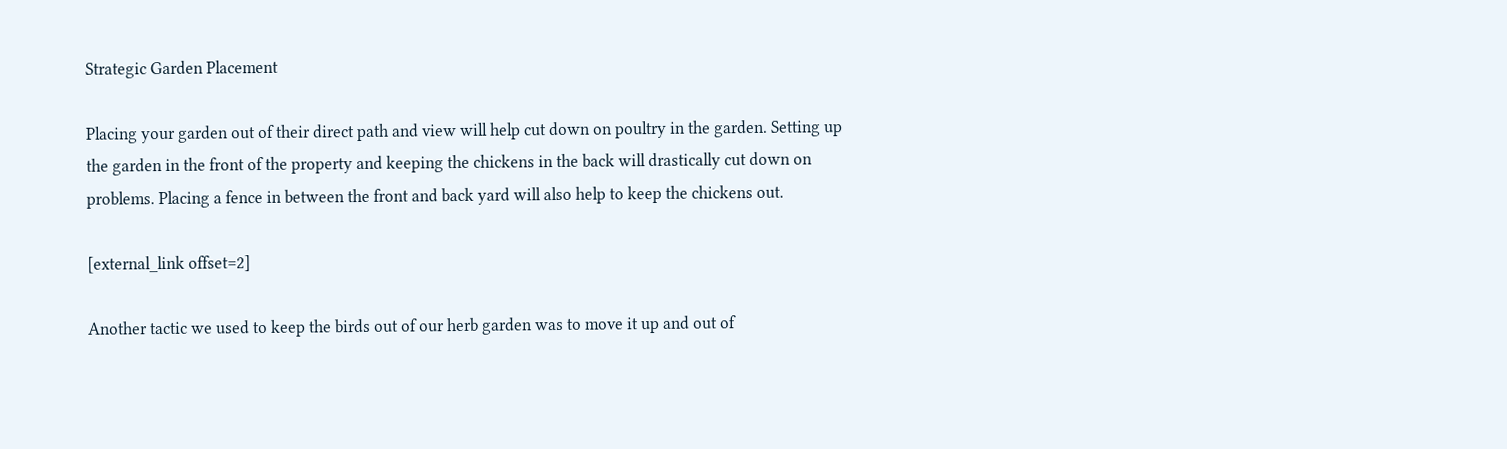Strategic Garden Placement

Placing your garden out of their direct path and view will help cut down on poultry in the garden. Setting up the garden in the front of the property and keeping the chickens in the back will drastically cut down on problems. Placing a fence in between the front and back yard will also help to keep the chickens out.

[external_link offset=2]

Another tactic we used to keep the birds out of our herb garden was to move it up and out of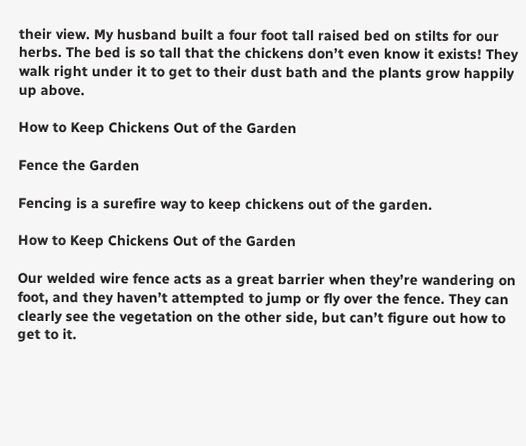their view. My husband built a four foot tall raised bed on stilts for our herbs. The bed is so tall that the chickens don’t even know it exists! They walk right under it to get to their dust bath and the plants grow happily up above.

How to Keep Chickens Out of the Garden

Fence the Garden

Fencing is a surefire way to keep chickens out of the garden.

How to Keep Chickens Out of the Garden

Our welded wire fence acts as a great barrier when they’re wandering on foot, and they haven’t attempted to jump or fly over the fence. They can clearly see the vegetation on the other side, but can’t figure out how to get to it.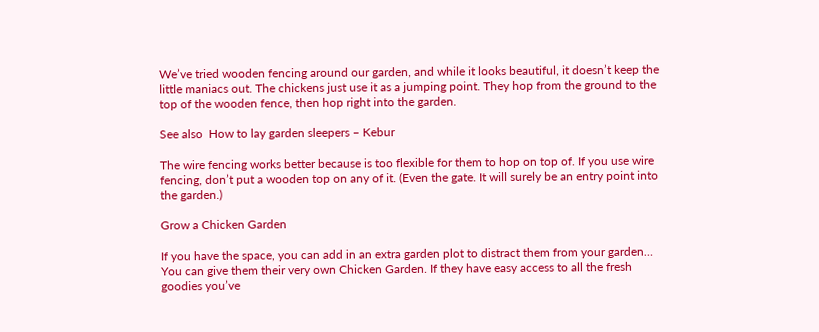We’ve tried wooden fencing around our garden, and while it looks beautiful, it doesn’t keep the little maniacs out. The chickens just use it as a jumping point. They hop from the ground to the top of the wooden fence, then hop right into the garden.

See also  How to lay garden sleepers – Kebur

The wire fencing works better because is too flexible for them to hop on top of. If you use wire fencing, don’t put a wooden top on any of it. (Even the gate. It will surely be an entry point into the garden.)

Grow a Chicken Garden

If you have the space, you can add in an extra garden plot to distract them from your garden… You can give them their very own Chicken Garden. If they have easy access to all the fresh goodies you’ve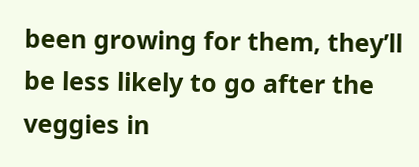been growing for them, they’ll be less likely to go after the veggies in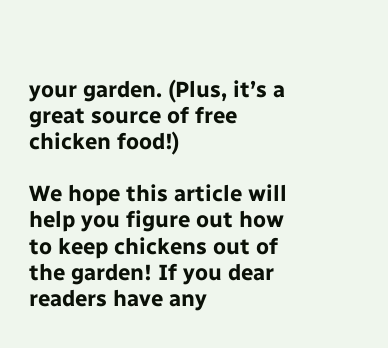your garden. (Plus, it’s a great source of free chicken food!)

We hope this article will help you figure out how to keep chickens out of the garden! If you dear readers have any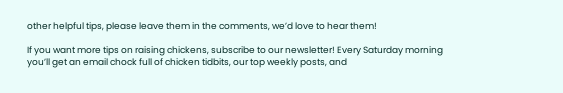other helpful tips, please leave them in the comments, we’d love to hear them!

If you want more tips on raising chickens, subscribe to our newsletter! Every Saturday morning you’ll get an email chock full of chicken tidbits, our top weekly posts, and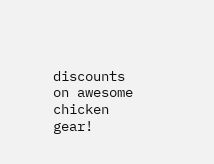discounts on awesome chicken gear!